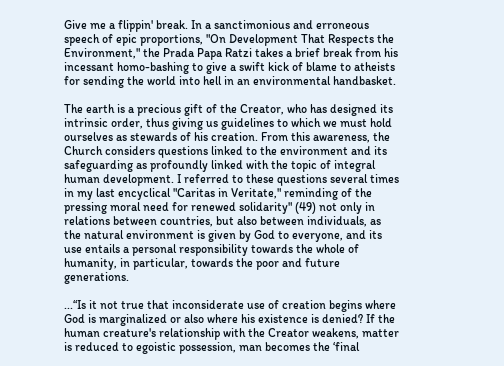Give me a flippin' break. In a sanctimonious and erroneous speech of epic proportions, "On Development That Respects the Environment," the Prada Papa Ratzi takes a brief break from his incessant homo-bashing to give a swift kick of blame to atheists for sending the world into hell in an environmental handbasket.

The earth is a precious gift of the Creator, who has designed its intrinsic order, thus giving us guidelines to which we must hold ourselves as stewards of his creation. From this awareness, the Church considers questions linked to the environment and its safeguarding as profoundly linked with the topic of integral human development. I referred to these questions several times in my last encyclical "Caritas in Veritate," reminding of the pressing moral need for renewed solidarity" (49) not only in relations between countries, but also between individuals, as the natural environment is given by God to everyone, and its use entails a personal responsibility towards the whole of humanity, in particular, towards the poor and future generations.

...“Is it not true that inconsiderate use of creation begins where God is marginalized or also where his existence is denied? If the human creature's relationship with the Creator weakens, matter is reduced to egoistic possession, man becomes the ‘final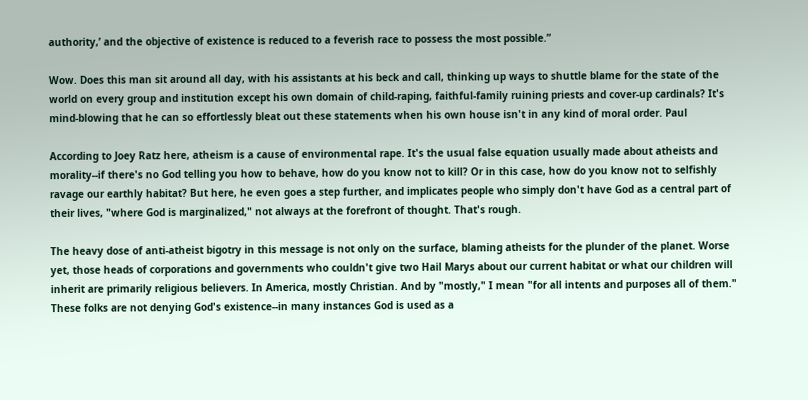authority,’ and the objective of existence is reduced to a feverish race to possess the most possible.”

Wow. Does this man sit around all day, with his assistants at his beck and call, thinking up ways to shuttle blame for the state of the world on every group and institution except his own domain of child-raping, faithful-family ruining priests and cover-up cardinals? It's mind-blowing that he can so effortlessly bleat out these statements when his own house isn't in any kind of moral order. Paul

According to Joey Ratz here, atheism is a cause of environmental rape. It's the usual false equation usually made about atheists and morality--if there's no God telling you how to behave, how do you know not to kill? Or in this case, how do you know not to selfishly ravage our earthly habitat? But here, he even goes a step further, and implicates people who simply don't have God as a central part of their lives, "where God is marginalized," not always at the forefront of thought. That's rough.

The heavy dose of anti-atheist bigotry in this message is not only on the surface, blaming atheists for the plunder of the planet. Worse yet, those heads of corporations and governments who couldn't give two Hail Marys about our current habitat or what our children will inherit are primarily religious believers. In America, mostly Christian. And by "mostly," I mean "for all intents and purposes all of them." These folks are not denying God's existence--in many instances God is used as a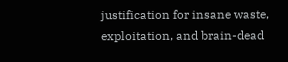justification for insane waste, exploitation, and brain-dead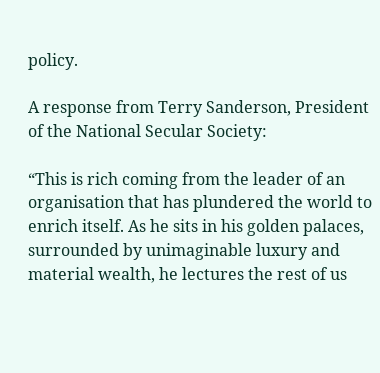policy.

A response from Terry Sanderson, President of the National Secular Society:

“This is rich coming from the leader of an organisation that has plundered the world to enrich itself. As he sits in his golden palaces, surrounded by unimaginable luxury and material wealth, he lectures the rest of us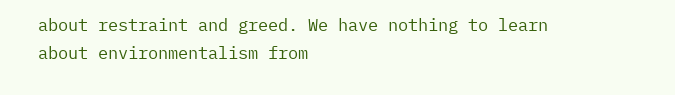about restraint and greed. We have nothing to learn about environmentalism from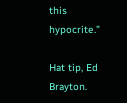this hypocrite.”

Hat tip, Ed Brayton.